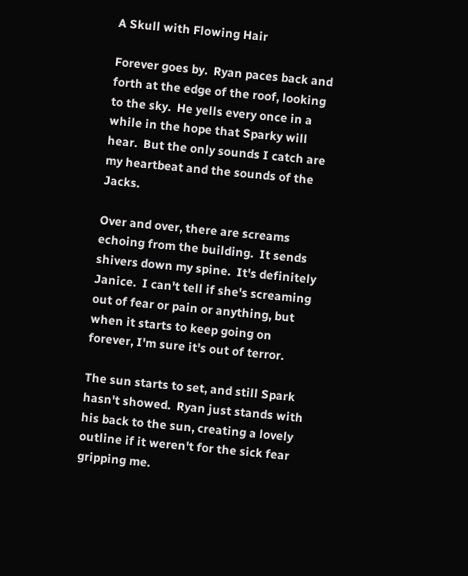A Skull with Flowing Hair

Forever goes by.  Ryan paces back and forth at the edge of the roof, looking to the sky.  He yells every once in a while in the hope that Sparky will hear.  But the only sounds I catch are my heartbeat and the sounds of the Jacks.

Over and over, there are screams echoing from the building.  It sends shivers down my spine.  It's definitely Janice.  I can't tell if she's screaming out of fear or pain or anything, but when it starts to keep going on forever, I'm sure it's out of terror.

The sun starts to set, and still Spark hasn't showed.  Ryan just stands with his back to the sun, creating a lovely outline if it weren't for the sick fear gripping me.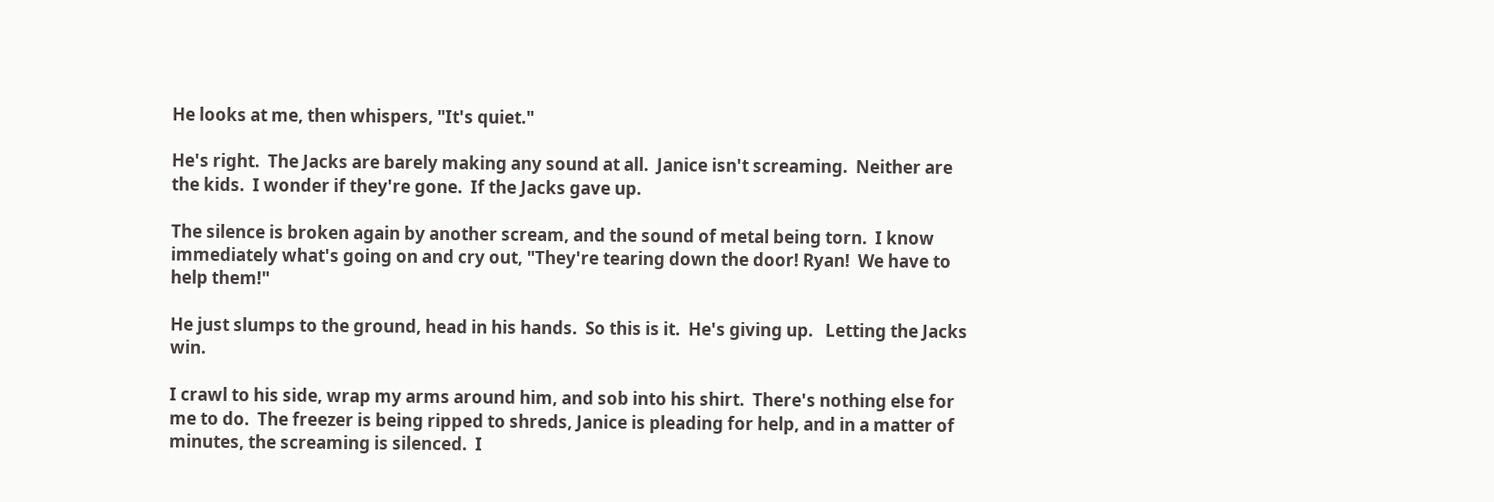He looks at me, then whispers, "It's quiet."

He's right.  The Jacks are barely making any sound at all.  Janice isn't screaming.  Neither are the kids.  I wonder if they're gone.  If the Jacks gave up.

The silence is broken again by another scream, and the sound of metal being torn.  I know immediately what's going on and cry out, "They're tearing down the door! Ryan!  We have to help them!"

He just slumps to the ground, head in his hands.  So this is it.  He's giving up.   Letting the Jacks win.

I crawl to his side, wrap my arms around him, and sob into his shirt.  There's nothing else for me to do.  The freezer is being ripped to shreds, Janice is pleading for help, and in a matter of minutes, the screaming is silenced.  I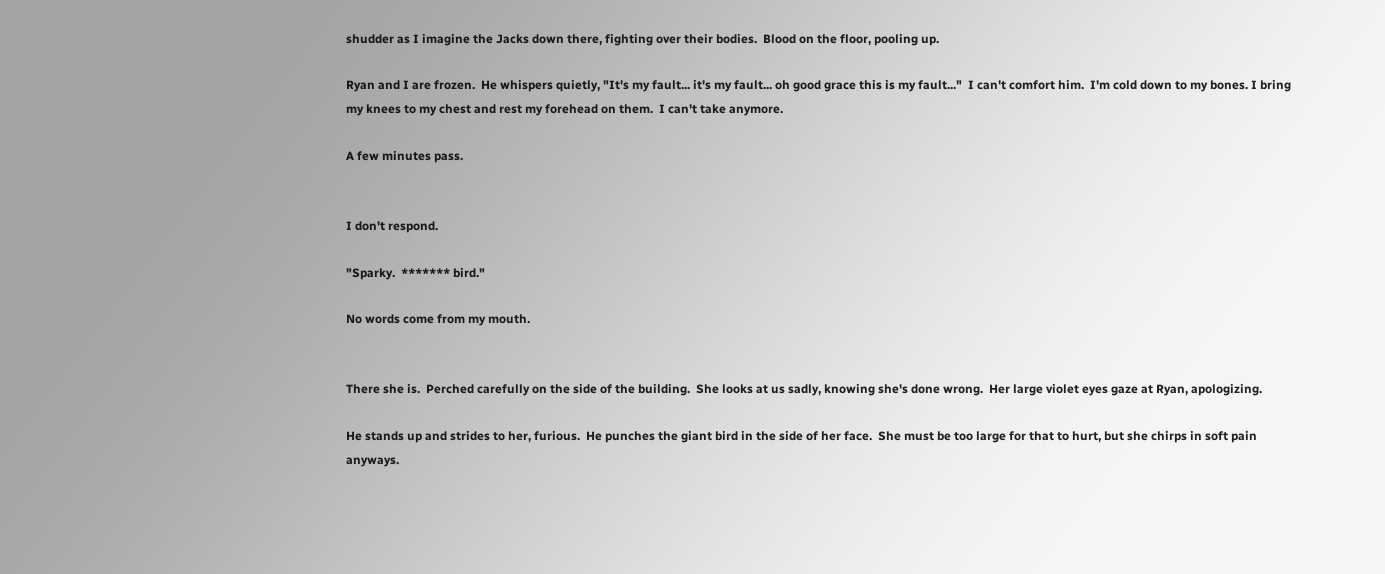shudder as I imagine the Jacks down there, fighting over their bodies.  Blood on the floor, pooling up.

Ryan and I are frozen.  He whispers quietly, "It's my fault... it's my fault... oh good grace this is my fault..."  I can't comfort him.  I'm cold down to my bones. I bring my knees to my chest and rest my forehead on them.  I can't take anymore.

A few minutes pass.


I don't respond.

"Sparky.  ******* bird."

No words come from my mouth.


There she is.  Perched carefully on the side of the building.  She looks at us sadly, knowing she's done wrong.  Her large violet eyes gaze at Ryan, apologizing.

He stands up and strides to her, furious.  He punches the giant bird in the side of her face.  She must be too large for that to hurt, but she chirps in soft pain anyways.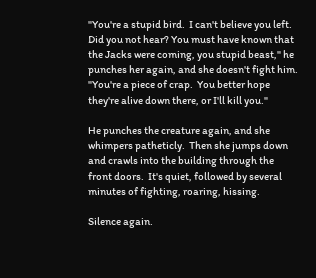"You're a stupid bird.  I can't believe you left.  Did you not hear? You must have known that the Jacks were coming, you stupid beast," he punches her again, and she doesn't fight him. "You're a piece of crap.  You better hope they're alive down there, or I'll kill you."

He punches the creature again, and she whimpers patheticly.  Then she jumps down and crawls into the building through the front doors.  It's quiet, followed by several minutes of fighting, roaring, hissing.

Silence again.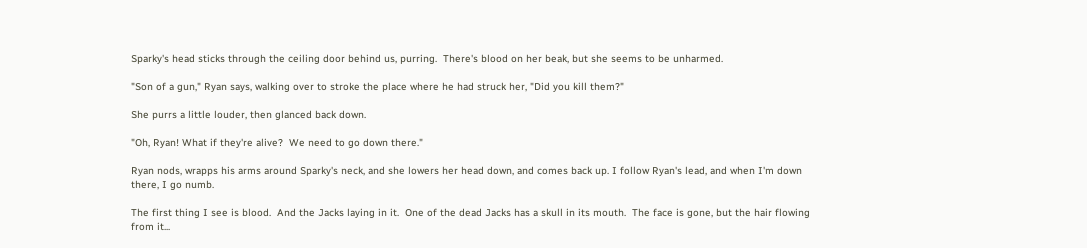Sparky's head sticks through the ceiling door behind us, purring.  There's blood on her beak, but she seems to be unharmed.

"Son of a gun," Ryan says, walking over to stroke the place where he had struck her, "Did you kill them?"

She purrs a little louder, then glanced back down.

"Oh, Ryan! What if they're alive?  We need to go down there."

Ryan nods, wrapps his arms around Sparky's neck, and she lowers her head down, and comes back up. I follow Ryan's lead, and when I'm down there, I go numb.

The first thing I see is blood.  And the Jacks laying in it.  One of the dead Jacks has a skull in its mouth.  The face is gone, but the hair flowing from it...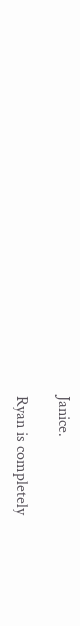Janice.

Ryan is completely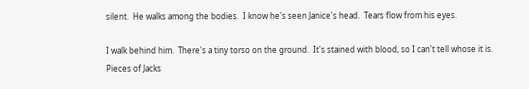silent.  He walks among the bodies.  I know he's seen Janice's head.  Tears flow from his eyes.

I walk behind him.  There's a tiny torso on the ground.  It's stained with blood, so I can't tell whose it is.  Pieces of Jacks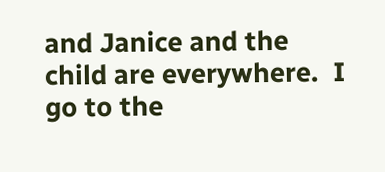and Janice and the child are everywhere.  I go to the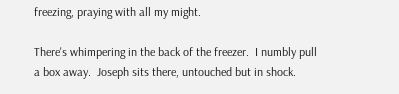freezing, praying with all my might.

There's whimpering in the back of the freezer.  I numbly pull a box away.  Joseph sits there, untouched but in shock.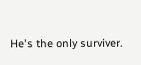He's the only surviver.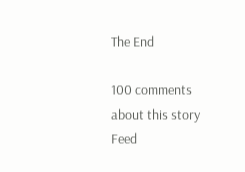The End

100 comments about this story Feed